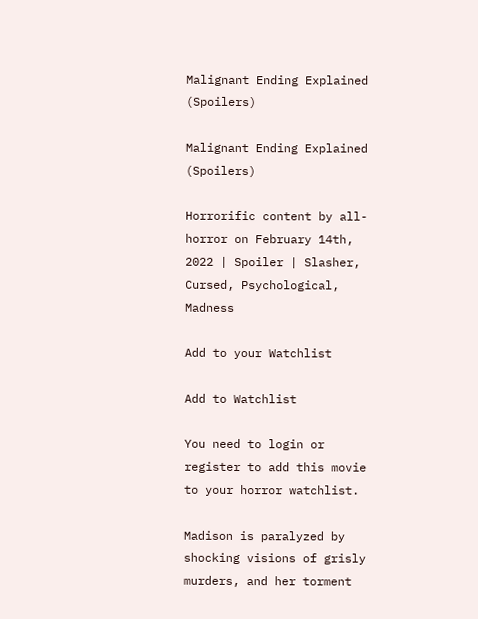Malignant Ending Explained (Spoilers)

Malignant Ending Explained (Spoilers)

Horrorific content by all-horror on February 14th, 2022 | Spoiler | Slasher, Cursed, Psychological, Madness

Add to your Watchlist

Add to Watchlist

You need to login or register to add this movie to your horror watchlist.

Madison is paralyzed by shocking visions of grisly murders, and her torment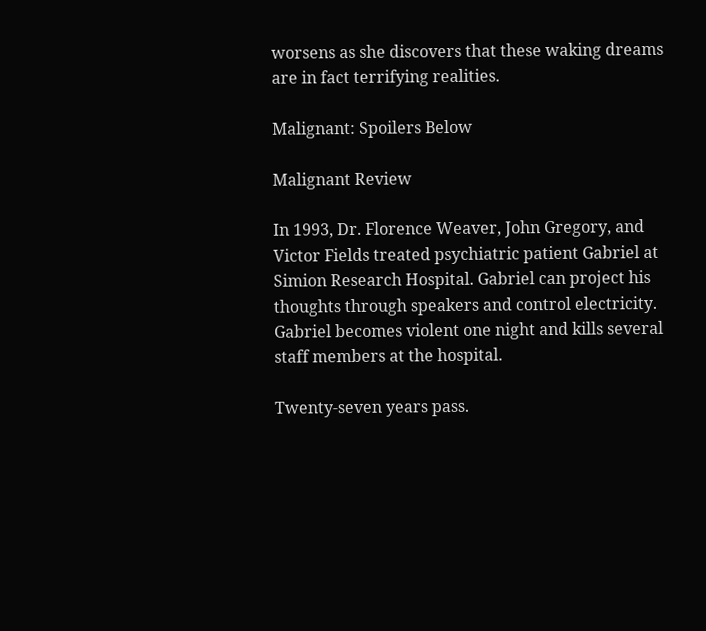worsens as she discovers that these waking dreams are in fact terrifying realities.

Malignant: Spoilers Below

Malignant Review

In 1993, Dr. Florence Weaver, John Gregory, and Victor Fields treated psychiatric patient Gabriel at Simion Research Hospital. Gabriel can project his thoughts through speakers and control electricity. Gabriel becomes violent one night and kills several staff members at the hospital.

Twenty-seven years pass.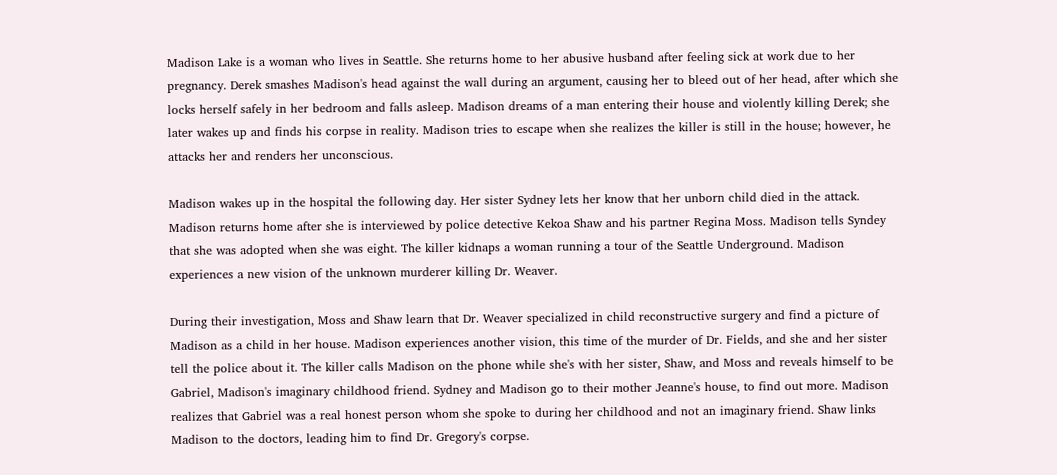Madison Lake is a woman who lives in Seattle. She returns home to her abusive husband after feeling sick at work due to her pregnancy. Derek smashes Madison's head against the wall during an argument, causing her to bleed out of her head, after which she locks herself safely in her bedroom and falls asleep. Madison dreams of a man entering their house and violently killing Derek; she later wakes up and finds his corpse in reality. Madison tries to escape when she realizes the killer is still in the house; however, he attacks her and renders her unconscious.

Madison wakes up in the hospital the following day. Her sister Sydney lets her know that her unborn child died in the attack. Madison returns home after she is interviewed by police detective Kekoa Shaw and his partner Regina Moss. Madison tells Syndey that she was adopted when she was eight. The killer kidnaps a woman running a tour of the Seattle Underground. Madison experiences a new vision of the unknown murderer killing Dr. Weaver.

During their investigation, Moss and Shaw learn that Dr. Weaver specialized in child reconstructive surgery and find a picture of Madison as a child in her house. Madison experiences another vision, this time of the murder of Dr. Fields, and she and her sister tell the police about it. The killer calls Madison on the phone while she's with her sister, Shaw, and Moss and reveals himself to be Gabriel, Madison's imaginary childhood friend. Sydney and Madison go to their mother Jeanne's house, to find out more. Madison realizes that Gabriel was a real honest person whom she spoke to during her childhood and not an imaginary friend. Shaw links Madison to the doctors, leading him to find Dr. Gregory's corpse.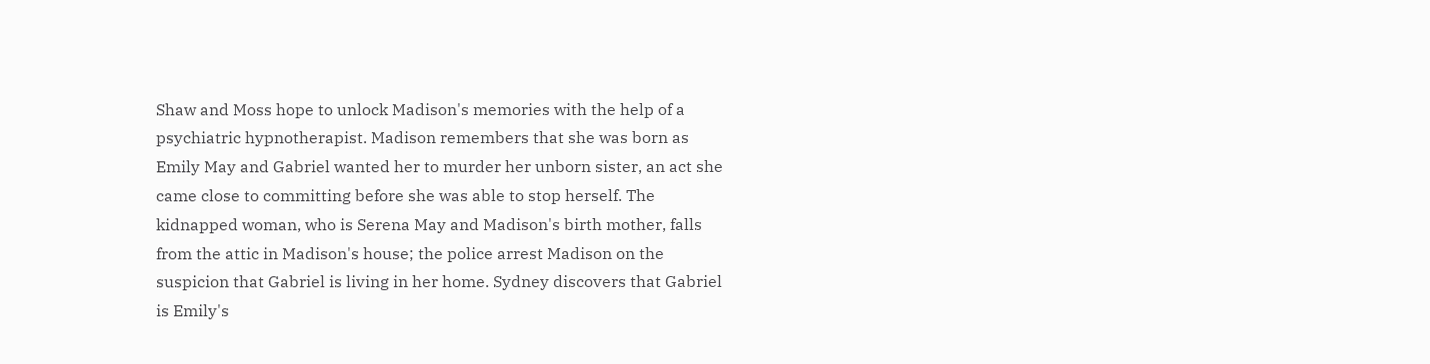Shaw and Moss hope to unlock Madison's memories with the help of a psychiatric hypnotherapist. Madison remembers that she was born as Emily May and Gabriel wanted her to murder her unborn sister, an act she came close to committing before she was able to stop herself. The kidnapped woman, who is Serena May and Madison's birth mother, falls from the attic in Madison's house; the police arrest Madison on the suspicion that Gabriel is living in her home. Sydney discovers that Gabriel is Emily's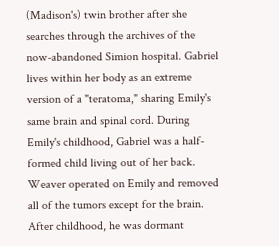(Madison's) twin brother after she searches through the archives of the now-abandoned Simion hospital. Gabriel lives within her body as an extreme version of a "teratoma," sharing Emily's same brain and spinal cord. During Emily's childhood, Gabriel was a half-formed child living out of her back. Weaver operated on Emily and removed all of the tumors except for the brain. After childhood, he was dormant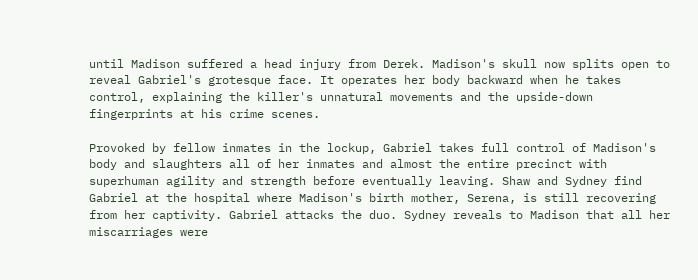until Madison suffered a head injury from Derek. Madison's skull now splits open to reveal Gabriel's grotesque face. It operates her body backward when he takes control, explaining the killer's unnatural movements and the upside-down fingerprints at his crime scenes.

Provoked by fellow inmates in the lockup, Gabriel takes full control of Madison's body and slaughters all of her inmates and almost the entire precinct with superhuman agility and strength before eventually leaving. Shaw and Sydney find Gabriel at the hospital where Madison's birth mother, Serena, is still recovering from her captivity. Gabriel attacks the duo. Sydney reveals to Madison that all her miscarriages were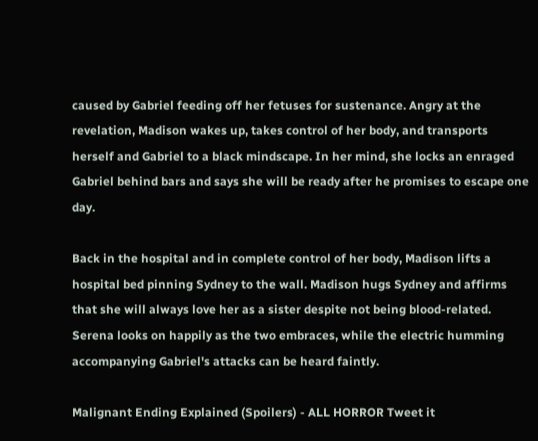caused by Gabriel feeding off her fetuses for sustenance. Angry at the revelation, Madison wakes up, takes control of her body, and transports herself and Gabriel to a black mindscape. In her mind, she locks an enraged Gabriel behind bars and says she will be ready after he promises to escape one day.

Back in the hospital and in complete control of her body, Madison lifts a hospital bed pinning Sydney to the wall. Madison hugs Sydney and affirms that she will always love her as a sister despite not being blood-related. Serena looks on happily as the two embraces, while the electric humming accompanying Gabriel's attacks can be heard faintly.

Malignant Ending Explained (Spoilers) - ALL HORROR Tweet it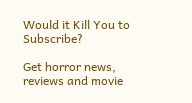Would it Kill You to Subscribe?

Get horror news, reviews and movie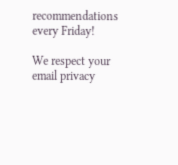recommendations every Friday!

We respect your email privacy